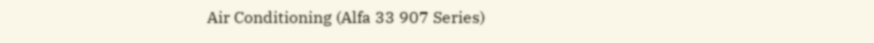Air Conditioning (Alfa 33 907 Series)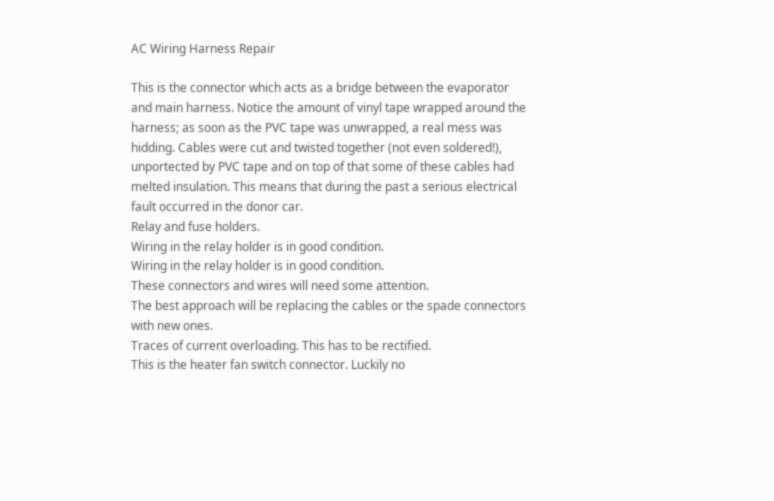AC Wiring Harness Repair

This is the connector which acts as a bridge between the evaporator and main harness. Notice the amount of vinyl tape wrapped around the harness; as soon as the PVC tape was unwrapped, a real mess was hidding. Cables were cut and twisted together (not even soldered!), unportected by PVC tape and on top of that some of these cables had melted insulation. This means that during the past a serious electrical fault occurred in the donor car.
Relay and fuse holders.
Wiring in the relay holder is in good condition.
Wiring in the relay holder is in good condition.
These connectors and wires will need some attention.
The best approach will be replacing the cables or the spade connectors with new ones.
Traces of current overloading. This has to be rectified.
This is the heater fan switch connector. Luckily no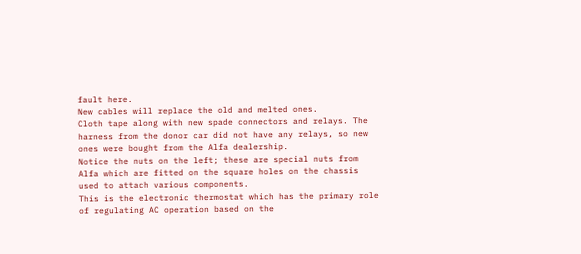fault here.
New cables will replace the old and melted ones.
Cloth tape along with new spade connectors and relays. The harness from the donor car did not have any relays, so new ones were bought from the Alfa dealership.
Notice the nuts on the left; these are special nuts from Alfa which are fitted on the square holes on the chassis used to attach various components.
This is the electronic thermostat which has the primary role of regulating AC operation based on the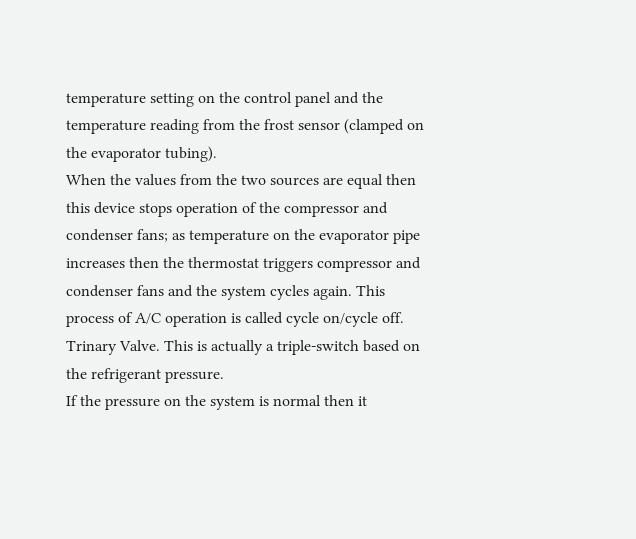temperature setting on the control panel and the temperature reading from the frost sensor (clamped on the evaporator tubing).
When the values from the two sources are equal then this device stops operation of the compressor and condenser fans; as temperature on the evaporator pipe increases then the thermostat triggers compressor and condenser fans and the system cycles again. This process of A/C operation is called cycle on/cycle off.
Trinary Valve. This is actually a triple-switch based on the refrigerant pressure.
If the pressure on the system is normal then it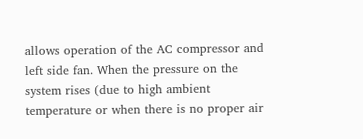allows operation of the AC compressor and left side fan. When the pressure on the system rises (due to high ambient temperature or when there is no proper air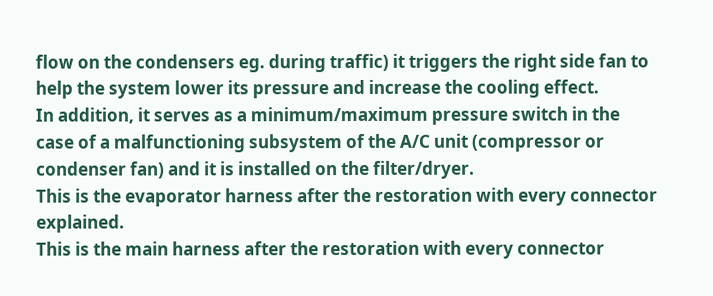flow on the condensers eg. during traffic) it triggers the right side fan to help the system lower its pressure and increase the cooling effect.
In addition, it serves as a minimum/maximum pressure switch in the case of a malfunctioning subsystem of the A/C unit (compressor or condenser fan) and it is installed on the filter/dryer.
This is the evaporator harness after the restoration with every connector explained.
This is the main harness after the restoration with every connector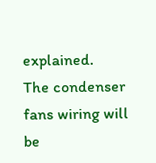explained.
The condenser fans wiring will be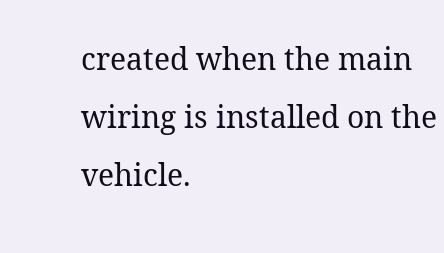created when the main wiring is installed on the vehicle.